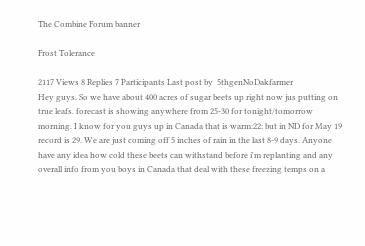The Combine Forum banner

Frost Tolerance

2117 Views 8 Replies 7 Participants Last post by  5thgenNoDakfarmer
Hey guys. So we have about 400 acres of sugar beets up right now jus putting on true leafs. forecast is showing anywhere from 25-30 for tonight/tomorrow morning. I know for you guys up in Canada that is warm:22: but in ND for May 19 record is 29. We are just coming off 5 inches of rain in the last 8-9 days. Anyone have any idea how cold these beets can withstand before i'm replanting and any overall info from you boys in Canada that deal with these freezing temps on a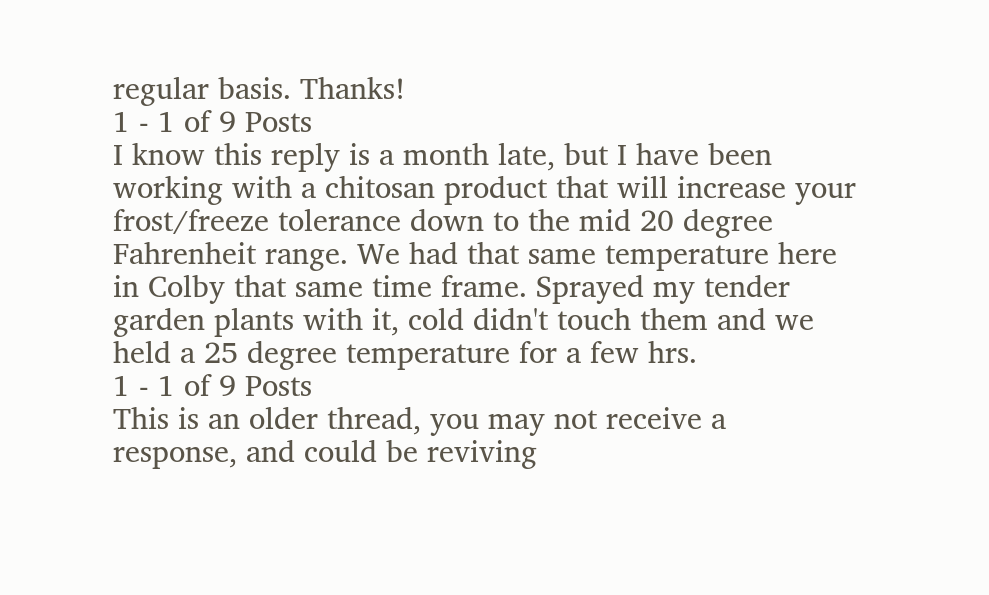regular basis. Thanks!
1 - 1 of 9 Posts
I know this reply is a month late, but I have been working with a chitosan product that will increase your frost/freeze tolerance down to the mid 20 degree Fahrenheit range. We had that same temperature here in Colby that same time frame. Sprayed my tender garden plants with it, cold didn't touch them and we held a 25 degree temperature for a few hrs.
1 - 1 of 9 Posts
This is an older thread, you may not receive a response, and could be reviving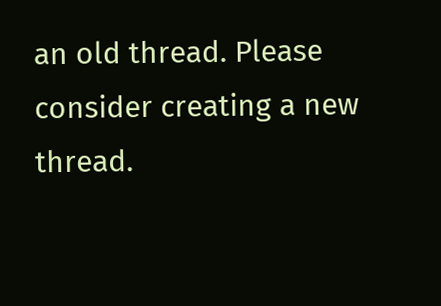an old thread. Please consider creating a new thread.